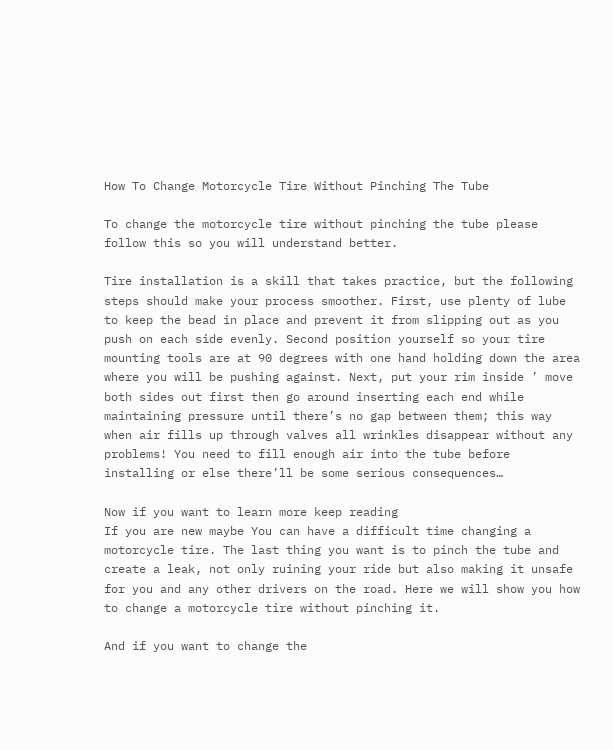How To Change Motorcycle Tire Without Pinching The Tube

To change the motorcycle tire without pinching the tube please follow this so you will understand better.

Tire installation is a skill that takes practice, but the following steps should make your process smoother. First, use plenty of lube to keep the bead in place and prevent it from slipping out as you push on each side evenly. Second position yourself so your tire mounting tools are at 90 degrees with one hand holding down the area where you will be pushing against. Next, put your rim inside ’ move both sides out first then go around inserting each end while maintaining pressure until there’s no gap between them; this way when air fills up through valves all wrinkles disappear without any problems! You need to fill enough air into the tube before installing or else there’ll be some serious consequences…

Now if you want to learn more keep reading
If you are new maybe You can have a difficult time changing a motorcycle tire. The last thing you want is to pinch the tube and create a leak, not only ruining your ride but also making it unsafe for you and any other drivers on the road. Here we will show you how to change a motorcycle tire without pinching it.

And if you want to change the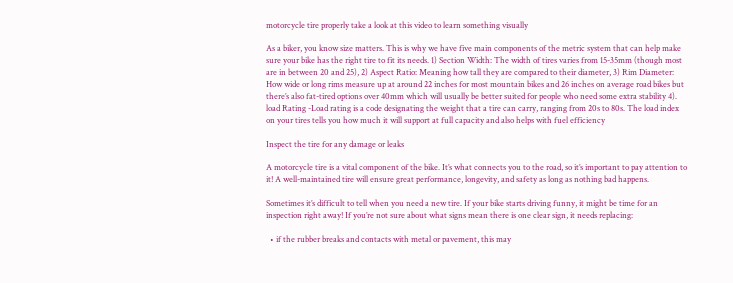motorcycle tire properly take a look at this video to learn something visually

As a biker, you know size matters. This is why we have five main components of the metric system that can help make sure your bike has the right tire to fit its needs. 1) Section Width: The width of tires varies from 15-35mm (though most are in between 20 and 25), 2) Aspect Ratio: Meaning how tall they are compared to their diameter, 3) Rim Diameter: How wide or long rims measure up at around 22 inches for most mountain bikes and 26 inches on average road bikes but there’s also fat-tired options over 40mm which will usually be better suited for people who need some extra stability 4). load Rating -Load rating is a code designating the weight that a tire can carry, ranging from 20s to 80s. The load index on your tires tells you how much it will support at full capacity and also helps with fuel efficiency

Inspect the tire for any damage or leaks

A motorcycle tire is a vital component of the bike. It’s what connects you to the road, so it’s important to pay attention to it! A well-maintained tire will ensure great performance, longevity, and safety as long as nothing bad happens.

Sometimes it’s difficult to tell when you need a new tire. If your bike starts driving funny, it might be time for an inspection right away! If you’re not sure about what signs mean there is one clear sign, it needs replacing:

  • if the rubber breaks and contacts with metal or pavement, this may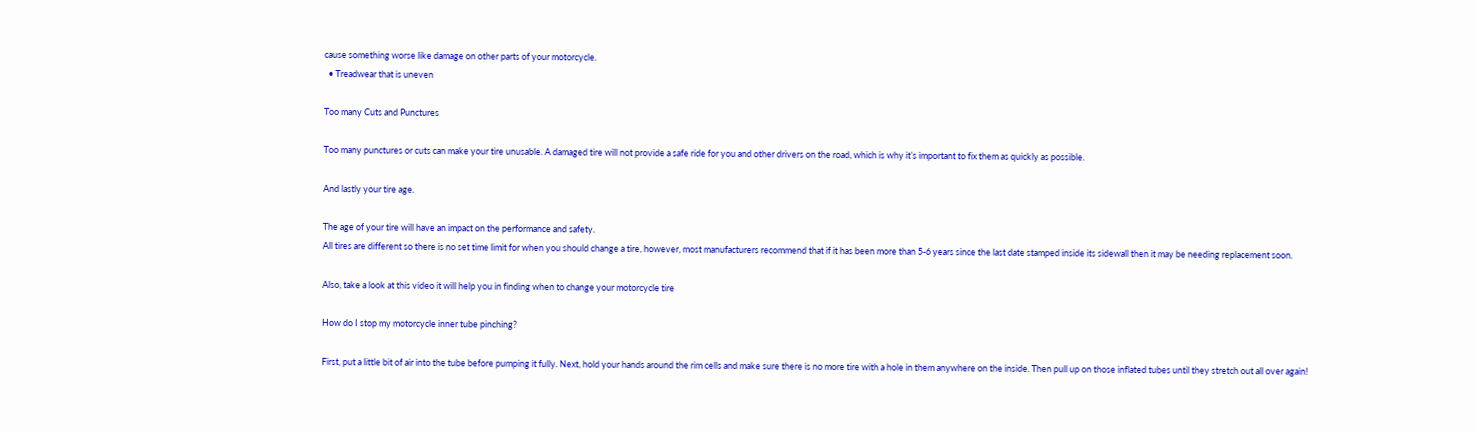cause something worse like damage on other parts of your motorcycle.
  • Treadwear that is uneven

Too many Cuts and Punctures

Too many punctures or cuts can make your tire unusable. A damaged tire will not provide a safe ride for you and other drivers on the road, which is why it’s important to fix them as quickly as possible.

And lastly your tire age.

The age of your tire will have an impact on the performance and safety.
All tires are different so there is no set time limit for when you should change a tire, however, most manufacturers recommend that if it has been more than 5-6 years since the last date stamped inside its sidewall then it may be needing replacement soon.

Also, take a look at this video it will help you in finding when to change your motorcycle tire

How do I stop my motorcycle inner tube pinching?

First, put a little bit of air into the tube before pumping it fully. Next, hold your hands around the rim cells and make sure there is no more tire with a hole in them anywhere on the inside. Then pull up on those inflated tubes until they stretch out all over again!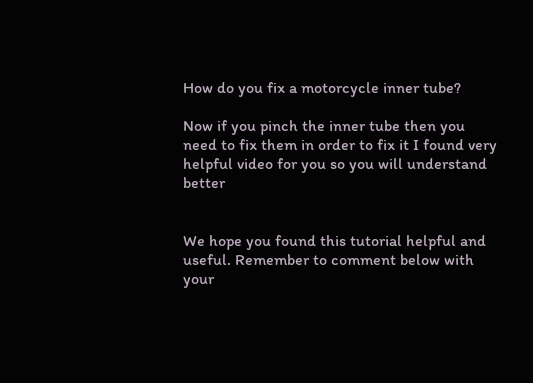How do you fix a motorcycle inner tube?

Now if you pinch the inner tube then you need to fix them in order to fix it I found very helpful video for you so you will understand better


We hope you found this tutorial helpful and useful. Remember to comment below with your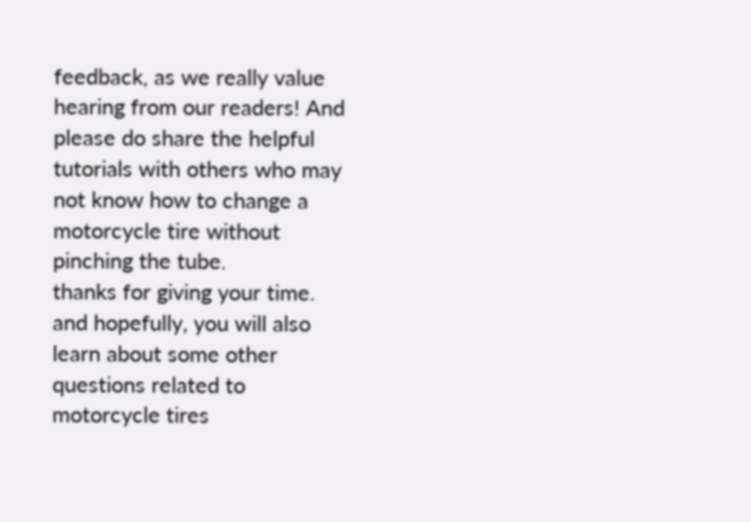feedback, as we really value hearing from our readers! And please do share the helpful tutorials with others who may not know how to change a motorcycle tire without pinching the tube.
thanks for giving your time. and hopefully, you will also learn about some other questions related to motorcycle tires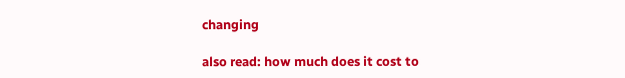changing

also read: how much does it cost to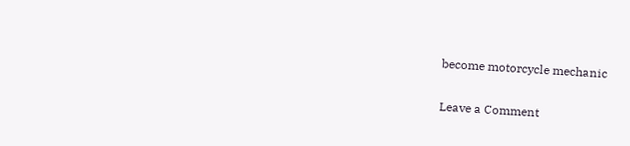become motorcycle mechanic

Leave a Comment